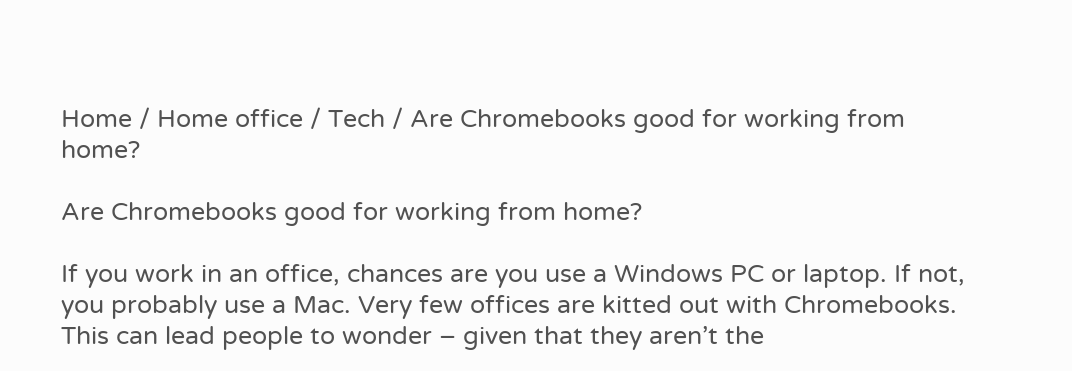Home / Home office / Tech / Are Chromebooks good for working from home?

Are Chromebooks good for working from home?

If you work in an office, chances are you use a Windows PC or laptop. If not, you probably use a Mac. Very few offices are kitted out with Chromebooks. This can lead people to wonder – given that they aren’t the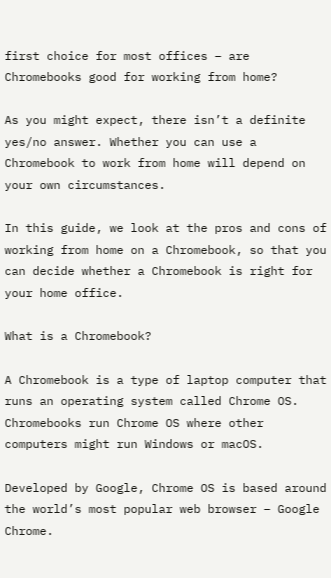first choice for most offices – are Chromebooks good for working from home?

As you might expect, there isn’t a definite yes/no answer. Whether you can use a Chromebook to work from home will depend on your own circumstances.

In this guide, we look at the pros and cons of working from home on a Chromebook, so that you can decide whether a Chromebook is right for your home office.

What is a Chromebook?

A Chromebook is a type of laptop computer that runs an operating system called Chrome OS. Chromebooks run Chrome OS where other computers might run Windows or macOS.

Developed by Google, Chrome OS is based around the world’s most popular web browser – Google Chrome.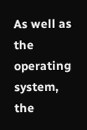As well as the operating system, the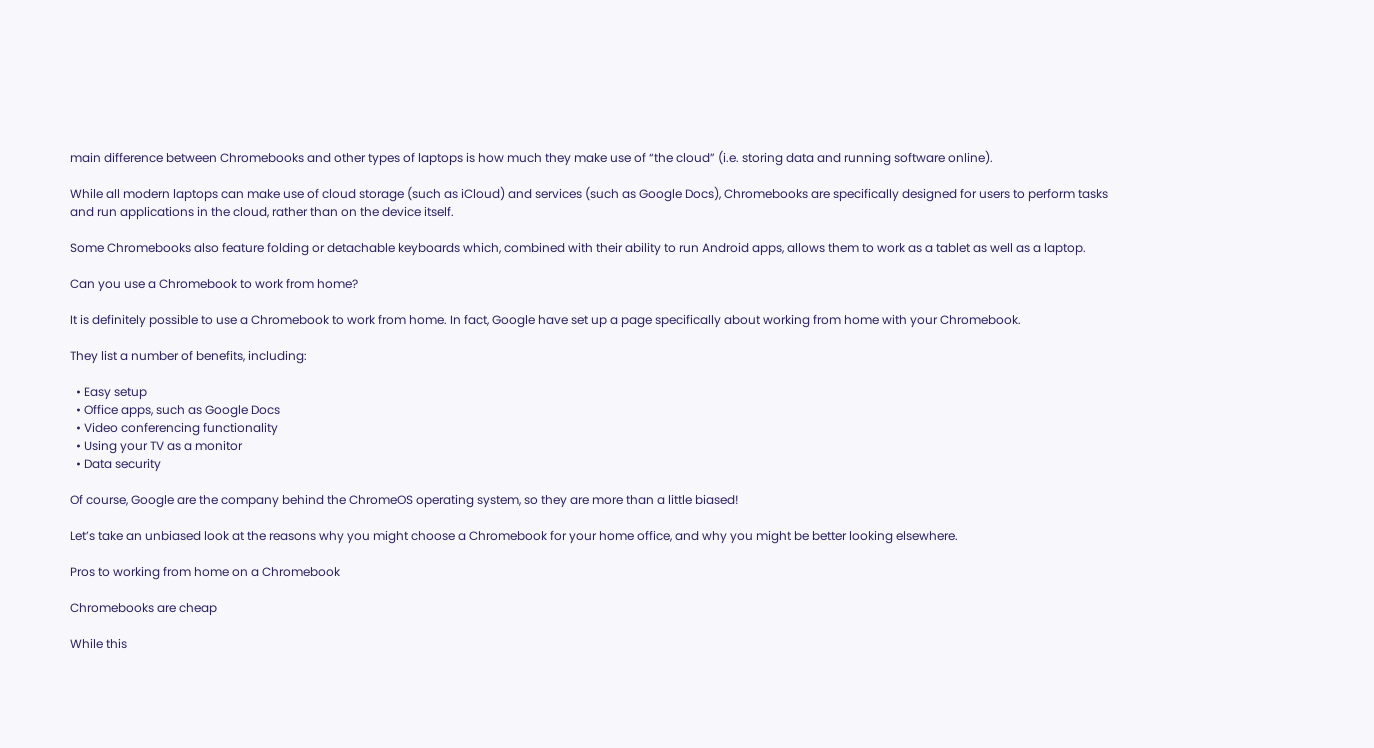main difference between Chromebooks and other types of laptops is how much they make use of “the cloud” (i.e. storing data and running software online).

While all modern laptops can make use of cloud storage (such as iCloud) and services (such as Google Docs), Chromebooks are specifically designed for users to perform tasks and run applications in the cloud, rather than on the device itself.

Some Chromebooks also feature folding or detachable keyboards which, combined with their ability to run Android apps, allows them to work as a tablet as well as a laptop.

Can you use a Chromebook to work from home?

It is definitely possible to use a Chromebook to work from home. In fact, Google have set up a page specifically about working from home with your Chromebook.

They list a number of benefits, including:

  • Easy setup
  • Office apps, such as Google Docs
  • Video conferencing functionality
  • Using your TV as a monitor
  • Data security

Of course, Google are the company behind the ChromeOS operating system, so they are more than a little biased!

Let’s take an unbiased look at the reasons why you might choose a Chromebook for your home office, and why you might be better looking elsewhere.

Pros to working from home on a Chromebook

Chromebooks are cheap

While this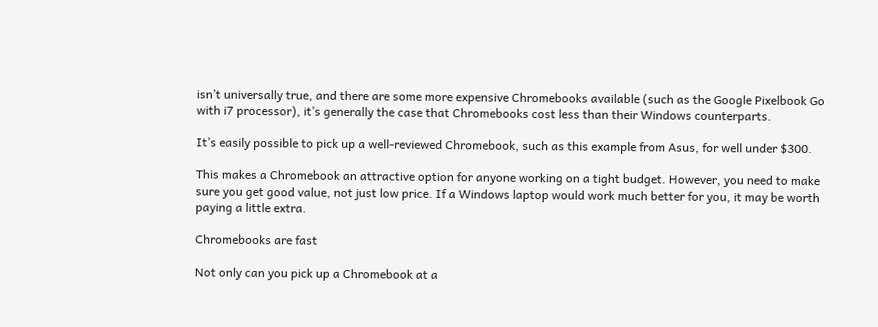isn’t universally true, and there are some more expensive Chromebooks available (such as the Google Pixelbook Go with i7 processor), it’s generally the case that Chromebooks cost less than their Windows counterparts.

It’s easily possible to pick up a well-reviewed Chromebook, such as this example from Asus, for well under $300.

This makes a Chromebook an attractive option for anyone working on a tight budget. However, you need to make sure you get good value, not just low price. If a Windows laptop would work much better for you, it may be worth paying a little extra.

Chromebooks are fast

Not only can you pick up a Chromebook at a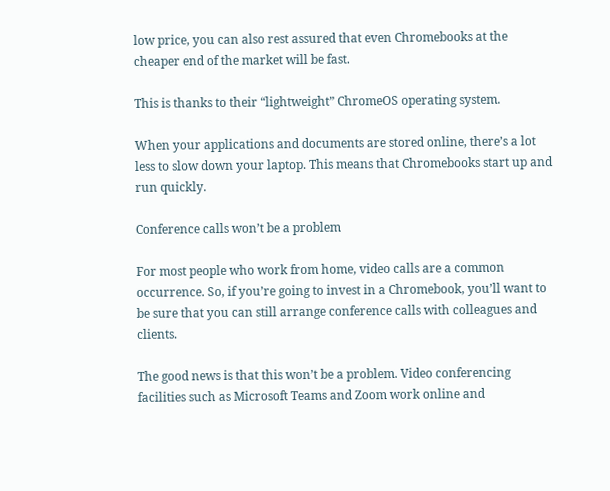low price, you can also rest assured that even Chromebooks at the cheaper end of the market will be fast.

This is thanks to their “lightweight” ChromeOS operating system.

When your applications and documents are stored online, there’s a lot less to slow down your laptop. This means that Chromebooks start up and run quickly.

Conference calls won’t be a problem

For most people who work from home, video calls are a common occurrence. So, if you’re going to invest in a Chromebook, you’ll want to be sure that you can still arrange conference calls with colleagues and clients.

The good news is that this won’t be a problem. Video conferencing facilities such as Microsoft Teams and Zoom work online and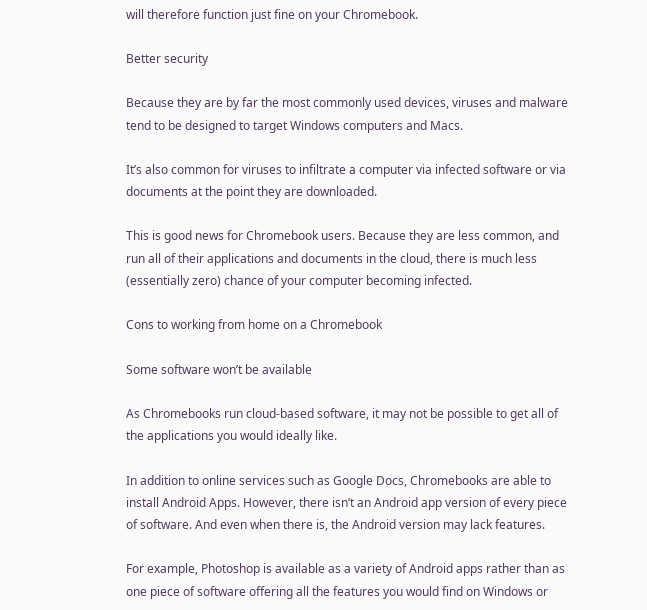will therefore function just fine on your Chromebook.

Better security

Because they are by far the most commonly used devices, viruses and malware tend to be designed to target Windows computers and Macs.

It’s also common for viruses to infiltrate a computer via infected software or via documents at the point they are downloaded.

This is good news for Chromebook users. Because they are less common, and run all of their applications and documents in the cloud, there is much less (essentially zero) chance of your computer becoming infected.

Cons to working from home on a Chromebook

Some software won’t be available

As Chromebooks run cloud-based software, it may not be possible to get all of the applications you would ideally like.

In addition to online services such as Google Docs, Chromebooks are able to install Android Apps. However, there isn’t an Android app version of every piece of software. And even when there is, the Android version may lack features.

For example, Photoshop is available as a variety of Android apps rather than as one piece of software offering all the features you would find on Windows or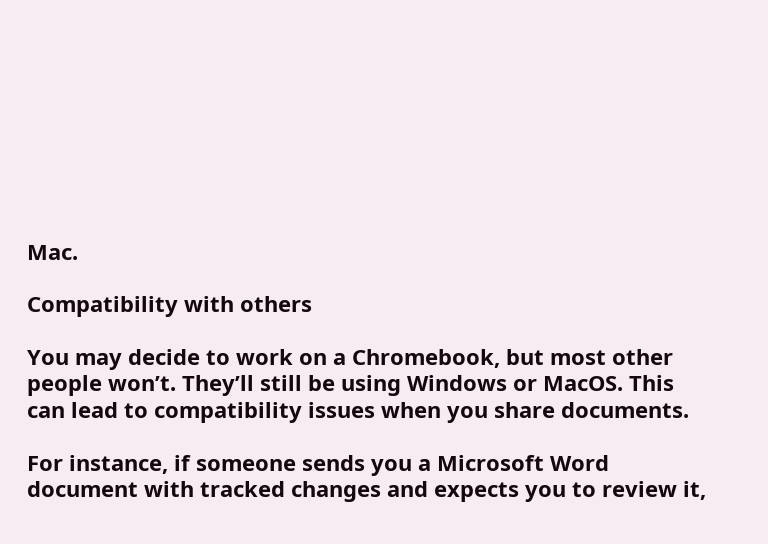Mac.

Compatibility with others

You may decide to work on a Chromebook, but most other people won’t. They’ll still be using Windows or MacOS. This can lead to compatibility issues when you share documents.

For instance, if someone sends you a Microsoft Word document with tracked changes and expects you to review it,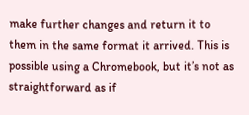make further changes and return it to them in the same format it arrived. This is possible using a Chromebook, but it’s not as straightforward as if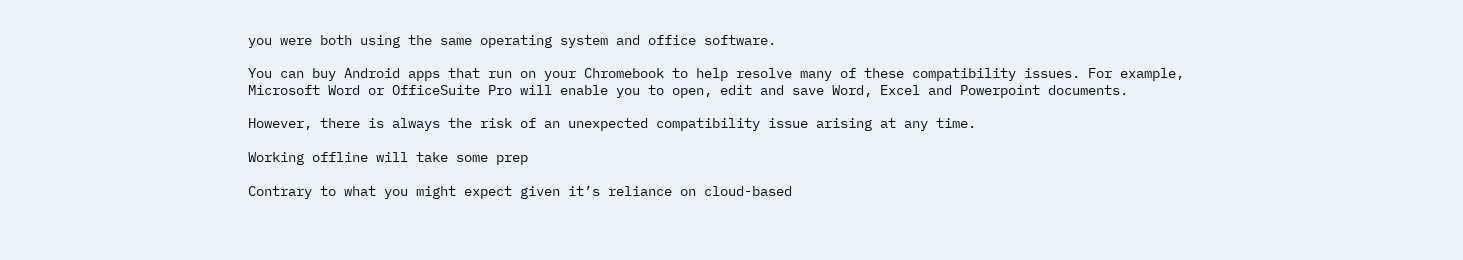you were both using the same operating system and office software.

You can buy Android apps that run on your Chromebook to help resolve many of these compatibility issues. For example, Microsoft Word or OfficeSuite Pro will enable you to open, edit and save Word, Excel and Powerpoint documents.

However, there is always the risk of an unexpected compatibility issue arising at any time.

Working offline will take some prep

Contrary to what you might expect given it’s reliance on cloud-based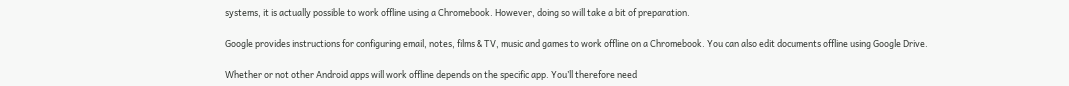systems, it is actually possible to work offline using a Chromebook. However, doing so will take a bit of preparation.

Google provides instructions for configuring email, notes, films & TV, music and games to work offline on a Chromebook. You can also edit documents offline using Google Drive.

Whether or not other Android apps will work offline depends on the specific app. You’ll therefore need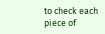to check each piece of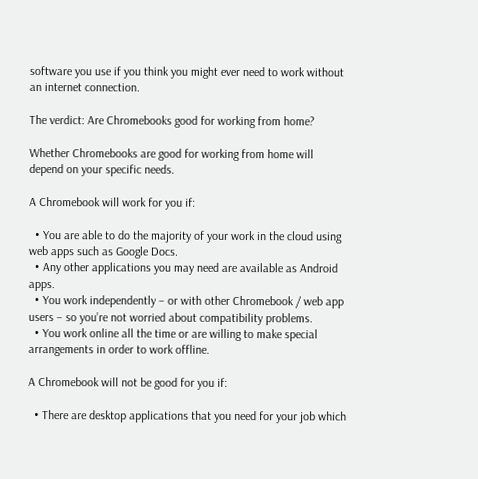software you use if you think you might ever need to work without an internet connection.

The verdict: Are Chromebooks good for working from home?

Whether Chromebooks are good for working from home will depend on your specific needs.

A Chromebook will work for you if:

  • You are able to do the majority of your work in the cloud using web apps such as Google Docs.
  • Any other applications you may need are available as Android apps.
  • You work independently – or with other Chromebook / web app users – so you’re not worried about compatibility problems.
  • You work online all the time or are willing to make special arrangements in order to work offline.

A Chromebook will not be good for you if:

  • There are desktop applications that you need for your job which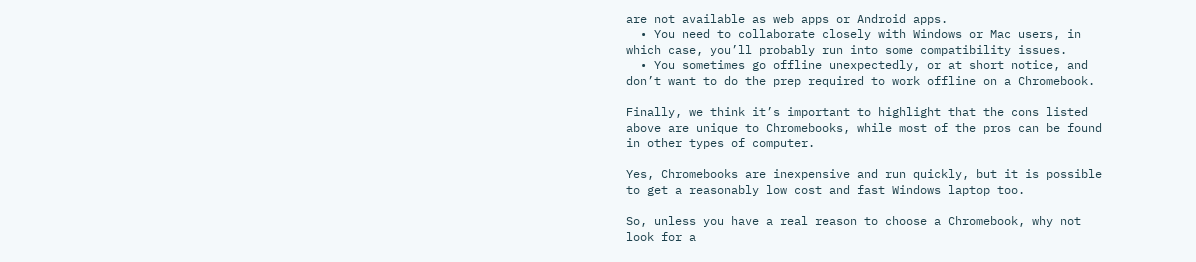are not available as web apps or Android apps.
  • You need to collaborate closely with Windows or Mac users, in which case, you’ll probably run into some compatibility issues.
  • You sometimes go offline unexpectedly, or at short notice, and don’t want to do the prep required to work offline on a Chromebook.

Finally, we think it’s important to highlight that the cons listed above are unique to Chromebooks, while most of the pros can be found in other types of computer.

Yes, Chromebooks are inexpensive and run quickly, but it is possible to get a reasonably low cost and fast Windows laptop too.

So, unless you have a real reason to choose a Chromebook, why not look for a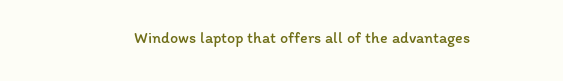Windows laptop that offers all of the advantages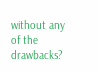without any of the drawbacks?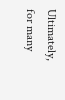Ultimately, for many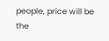people, price will be the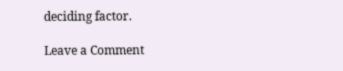deciding factor.

Leave a Comment